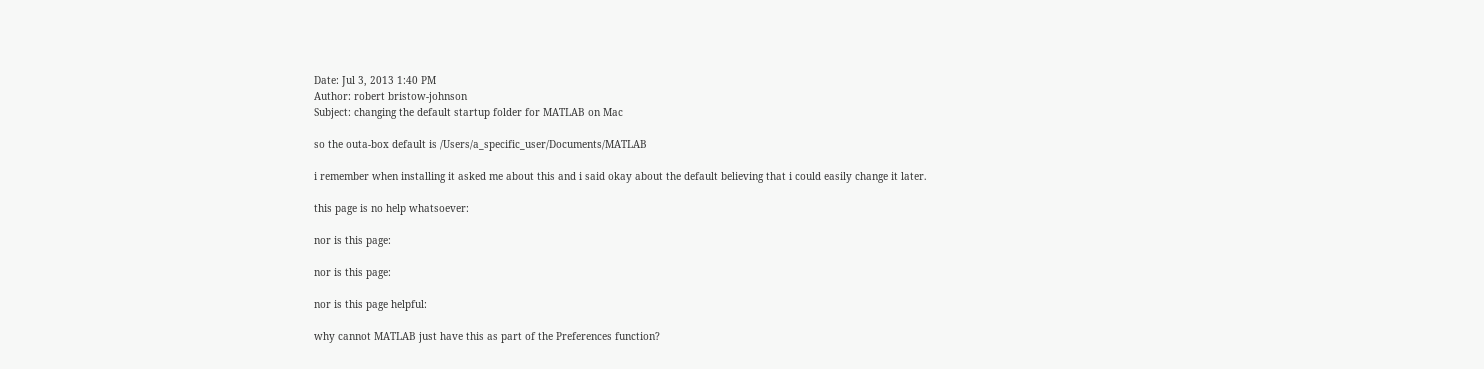Date: Jul 3, 2013 1:40 PM
Author: robert bristow-johnson
Subject: changing the default startup folder for MATLAB on Mac

so the outa-box default is /Users/a_specific_user/Documents/MATLAB

i remember when installing it asked me about this and i said okay about the default believing that i could easily change it later.

this page is no help whatsoever:

nor is this page:

nor is this page:

nor is this page helpful:

why cannot MATLAB just have this as part of the Preferences function?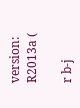version: R2013a (

r b-j